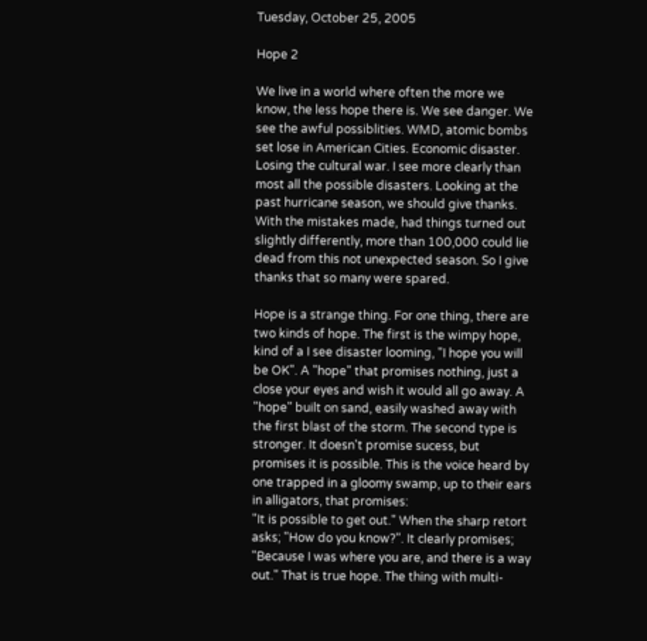Tuesday, October 25, 2005

Hope 2

We live in a world where often the more we know, the less hope there is. We see danger. We see the awful possiblities. WMD, atomic bombs set lose in American Cities. Economic disaster. Losing the cultural war. I see more clearly than most all the possible disasters. Looking at the past hurricane season, we should give thanks. With the mistakes made, had things turned out slightly differently, more than 100,000 could lie dead from this not unexpected season. So I give thanks that so many were spared.

Hope is a strange thing. For one thing, there are two kinds of hope. The first is the wimpy hope, kind of a I see disaster looming, "I hope you will be OK". A "hope" that promises nothing, just a close your eyes and wish it would all go away. A "hope" built on sand, easily washed away with the first blast of the storm. The second type is stronger. It doesn't promise sucess, but promises it is possible. This is the voice heard by one trapped in a gloomy swamp, up to their ears in alligators, that promises:
"It is possible to get out." When the sharp retort asks; "How do you know?". It clearly promises; "Because I was where you are, and there is a way out." That is true hope. The thing with multi-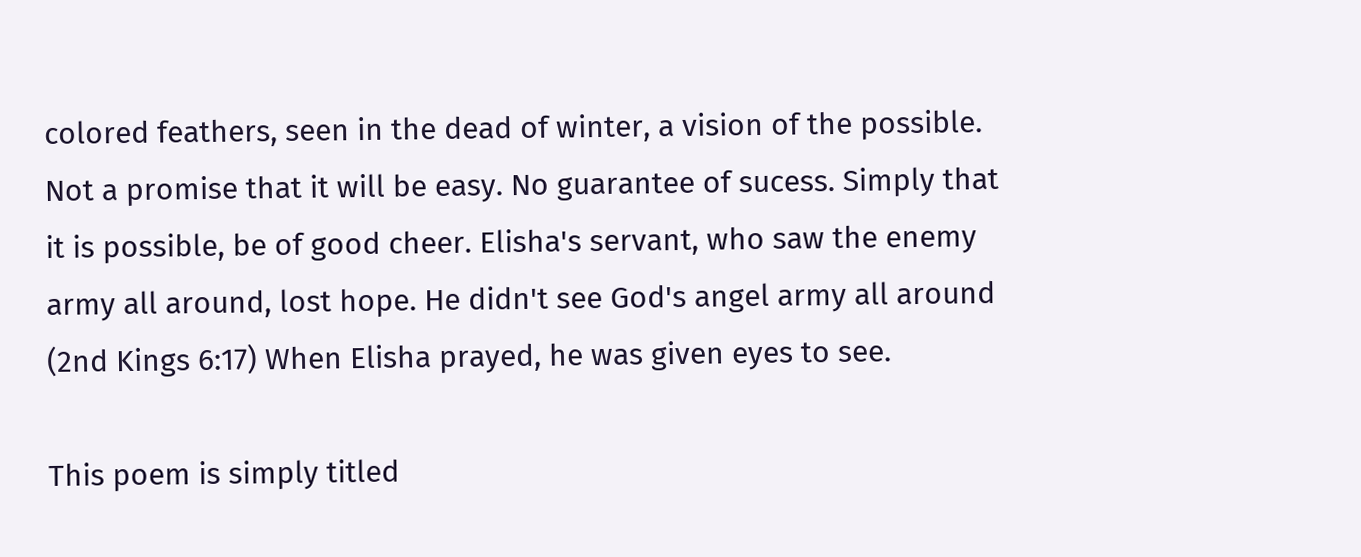colored feathers, seen in the dead of winter, a vision of the possible. Not a promise that it will be easy. No guarantee of sucess. Simply that it is possible, be of good cheer. Elisha's servant, who saw the enemy army all around, lost hope. He didn't see God's angel army all around (2nd Kings 6:17) When Elisha prayed, he was given eyes to see.

This poem is simply titled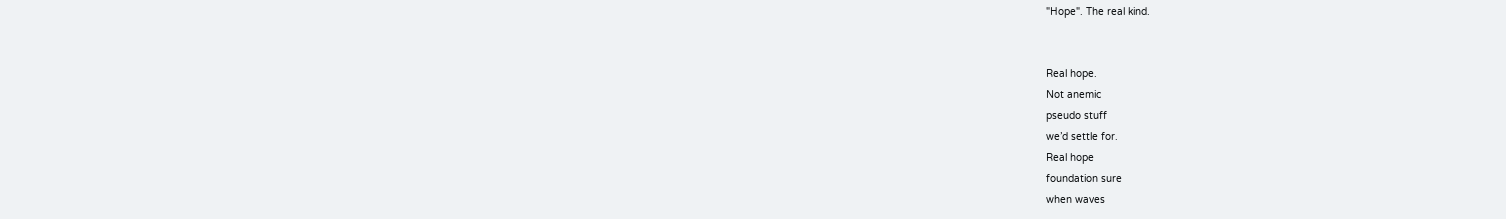"Hope". The real kind.


Real hope.
Not anemic
pseudo stuff
we’d settle for.
Real hope
foundation sure
when waves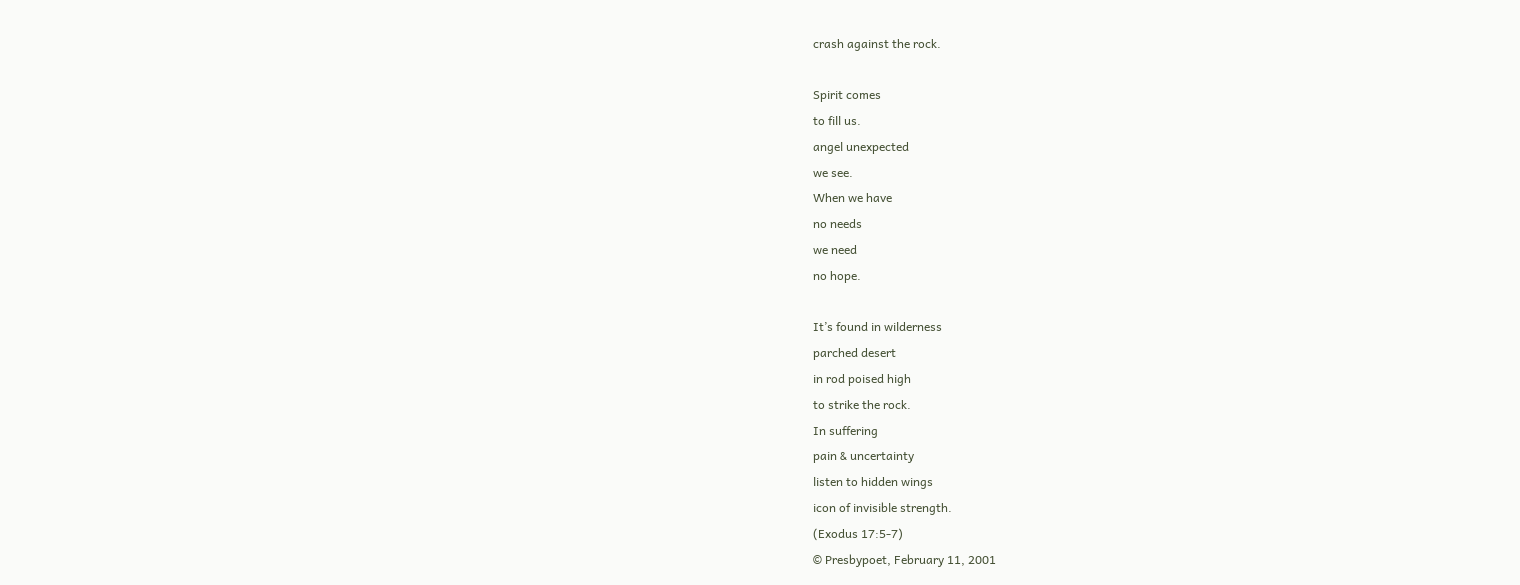crash against the rock.

Spirit comes
to fill us.
angel unexpected
we see.
When we have
no needs
we need
no hope.

It’s found in wilderness
parched desert
in rod poised high
to strike the rock.
In suffering
pain & uncertainty
listen to hidden wings
icon of invisible strength.
(Exodus 17:5-7)
© Presbypoet, February 11, 2001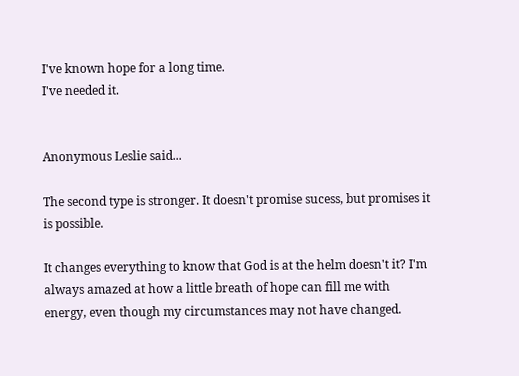I've known hope for a long time.
I've needed it.


Anonymous Leslie said...

The second type is stronger. It doesn't promise sucess, but promises it is possible.

It changes everything to know that God is at the helm doesn't it? I'm always amazed at how a little breath of hope can fill me with energy, even though my circumstances may not have changed.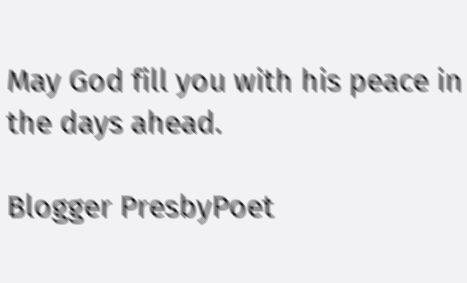May God fill you with his peace in the days ahead.

Blogger PresbyPoet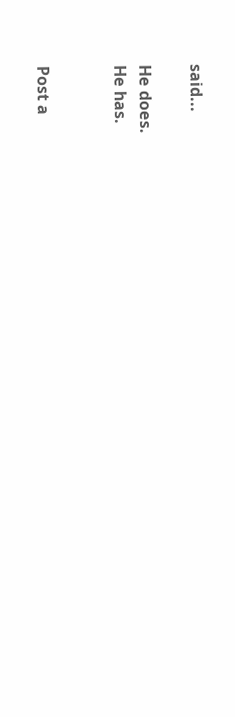said...

He does.
He has.


Post a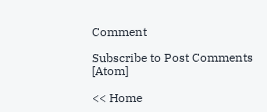Comment

Subscribe to Post Comments [Atom]

<< Home